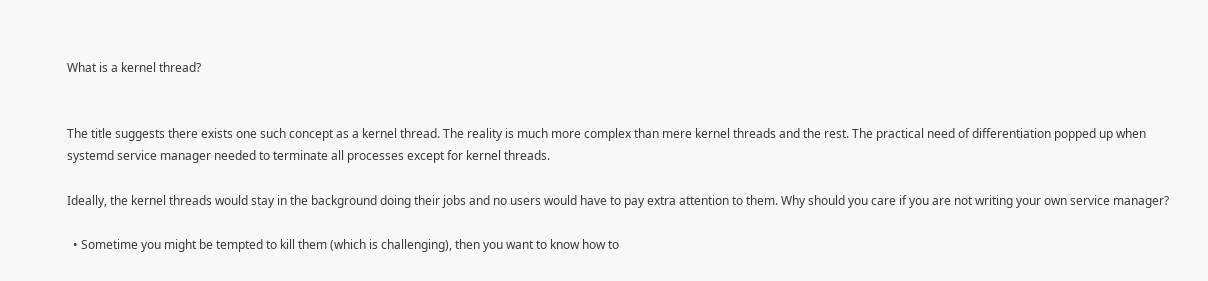What is a kernel thread?


The title suggests there exists one such concept as a kernel thread. The reality is much more complex than mere kernel threads and the rest. The practical need of differentiation popped up when systemd service manager needed to terminate all processes except for kernel threads.

Ideally, the kernel threads would stay in the background doing their jobs and no users would have to pay extra attention to them. Why should you care if you are not writing your own service manager?

  • Sometime you might be tempted to kill them (which is challenging), then you want to know how to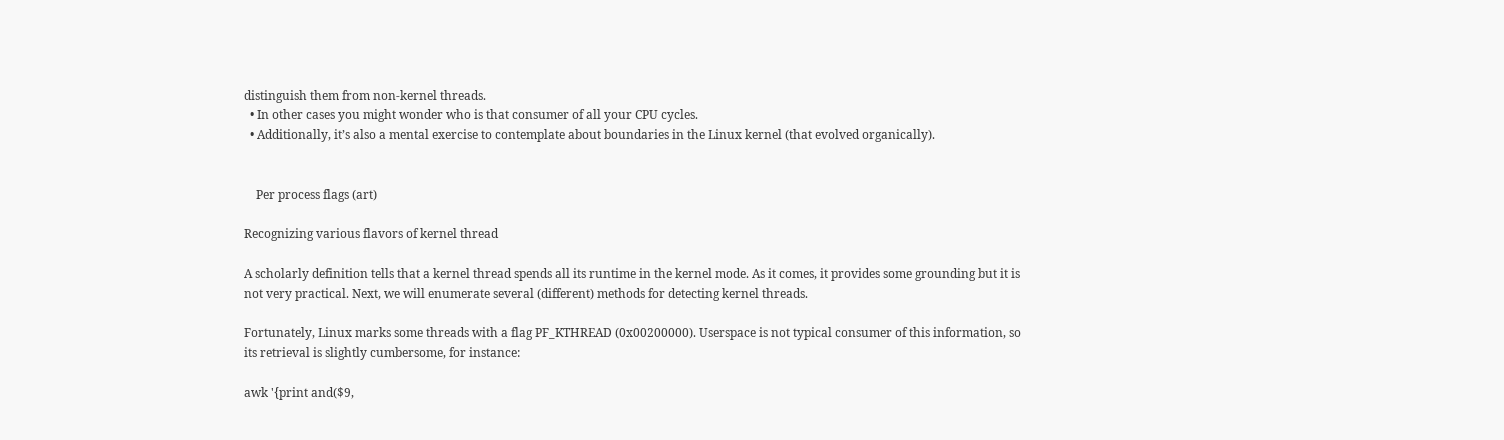distinguish them from non-kernel threads.
  • In other cases you might wonder who is that consumer of all your CPU cycles.
  • Additionally, it’s also a mental exercise to contemplate about boundaries in the Linux kernel (that evolved organically).


    Per process flags (art)

Recognizing various flavors of kernel thread

A scholarly definition tells that a kernel thread spends all its runtime in the kernel mode. As it comes, it provides some grounding but it is not very practical. Next, we will enumerate several (different) methods for detecting kernel threads.

Fortunately, Linux marks some threads with a flag PF_KTHREAD (0x00200000). Userspace is not typical consumer of this information, so its retrieval is slightly cumbersome, for instance:

awk '{print and($9,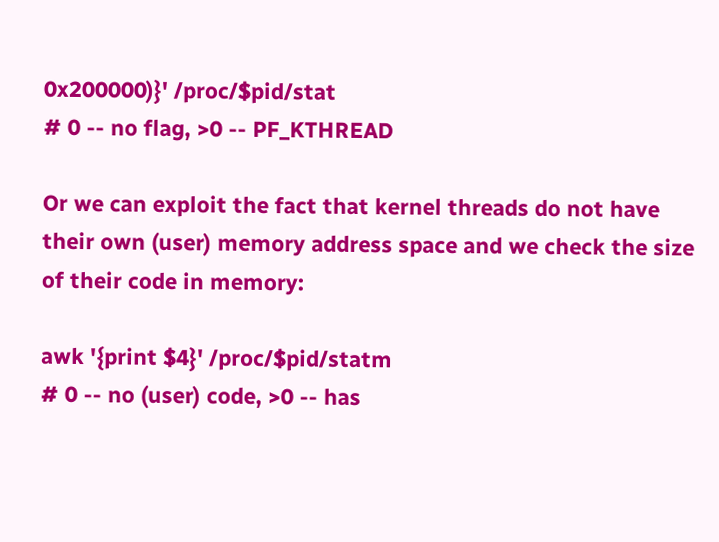0x200000)}' /proc/$pid/stat
# 0 -- no flag, >0 -- PF_KTHREAD

Or we can exploit the fact that kernel threads do not have their own (user) memory address space and we check the size of their code in memory:

awk '{print $4}' /proc/$pid/statm
# 0 -- no (user) code, >0 -- has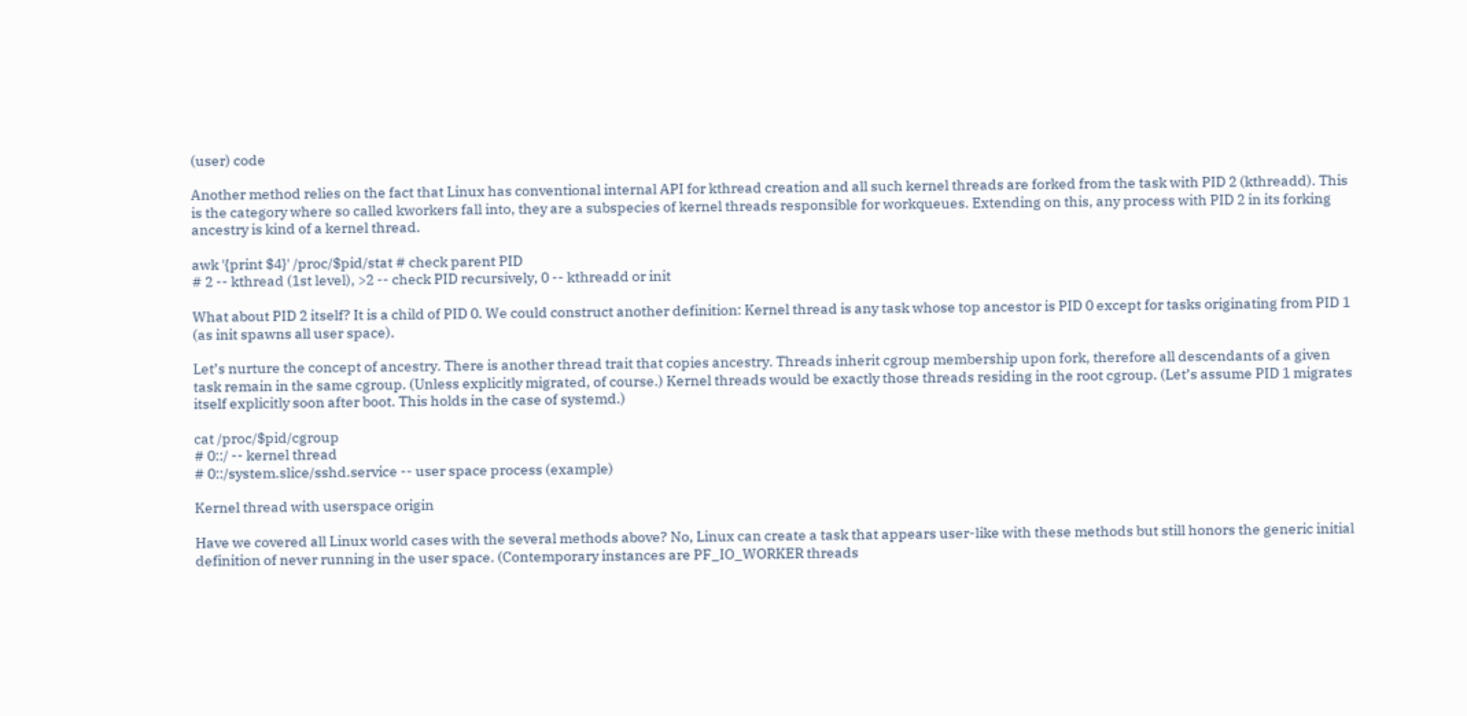(user) code

Another method relies on the fact that Linux has conventional internal API for kthread creation and all such kernel threads are forked from the task with PID 2 (kthreadd). This is the category where so called kworkers fall into, they are a subspecies of kernel threads responsible for workqueues. Extending on this, any process with PID 2 in its forking ancestry is kind of a kernel thread.

awk '{print $4}' /proc/$pid/stat # check parent PID
# 2 -- kthread (1st level), >2 -- check PID recursively, 0 -- kthreadd or init

What about PID 2 itself? It is a child of PID 0. We could construct another definition: Kernel thread is any task whose top ancestor is PID 0 except for tasks originating from PID 1 (as init spawns all user space).

Let’s nurture the concept of ancestry. There is another thread trait that copies ancestry. Threads inherit cgroup membership upon fork, therefore all descendants of a given task remain in the same cgroup. (Unless explicitly migrated, of course.) Kernel threads would be exactly those threads residing in the root cgroup. (Let’s assume PID 1 migrates itself explicitly soon after boot. This holds in the case of systemd.)

cat /proc/$pid/cgroup
# 0::/ -- kernel thread
# 0::/system.slice/sshd.service -- user space process (example)

Kernel thread with userspace origin

Have we covered all Linux world cases with the several methods above? No, Linux can create a task that appears user-like with these methods but still honors the generic initial definition of never running in the user space. (Contemporary instances are PF_IO_WORKER threads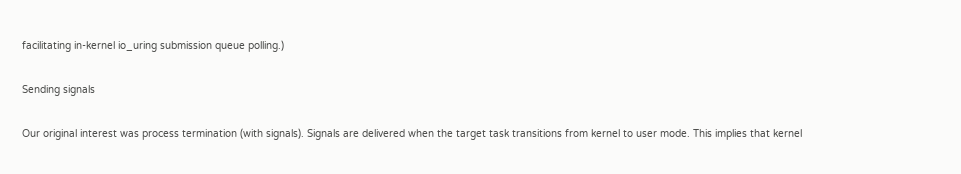facilitating in-kernel io_uring submission queue polling.)

Sending signals

Our original interest was process termination (with signals). Signals are delivered when the target task transitions from kernel to user mode. This implies that kernel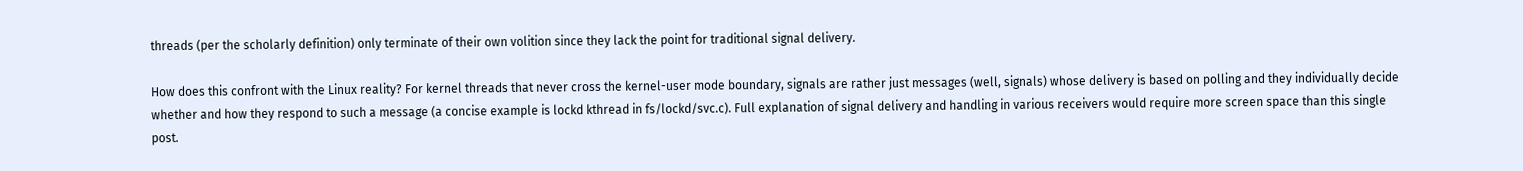threads (per the scholarly definition) only terminate of their own volition since they lack the point for traditional signal delivery.

How does this confront with the Linux reality? For kernel threads that never cross the kernel-user mode boundary, signals are rather just messages (well, signals) whose delivery is based on polling and they individually decide whether and how they respond to such a message (a concise example is lockd kthread in fs/lockd/svc.c). Full explanation of signal delivery and handling in various receivers would require more screen space than this single post.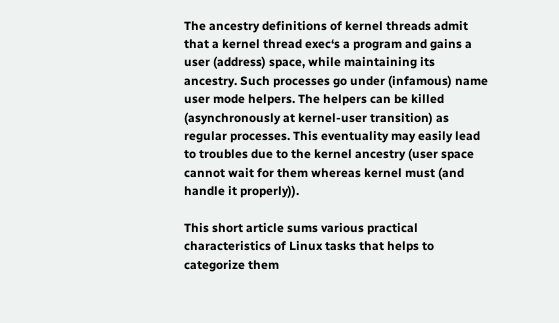The ancestry definitions of kernel threads admit that a kernel thread exec‘s a program and gains a user (address) space, while maintaining its ancestry. Such processes go under (infamous) name user mode helpers. The helpers can be killed (asynchronously at kernel-user transition) as regular processes. This eventuality may easily lead to troubles due to the kernel ancestry (user space cannot wait for them whereas kernel must (and handle it properly)).

This short article sums various practical characteristics of Linux tasks that helps to categorize them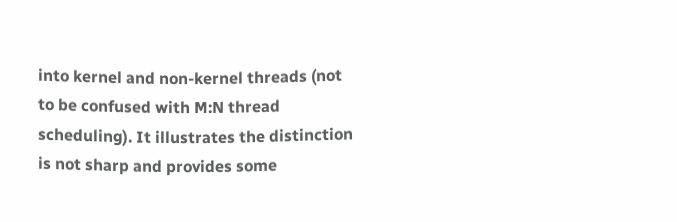into kernel and non-kernel threads (not to be confused with M:N thread scheduling). It illustrates the distinction is not sharp and provides some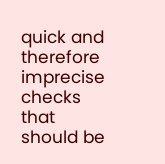quick and therefore imprecise checks that should be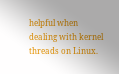helpful when dealing with kernel threads on Linux.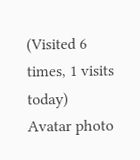(Visited 6 times, 1 visits today)
Avatar photo